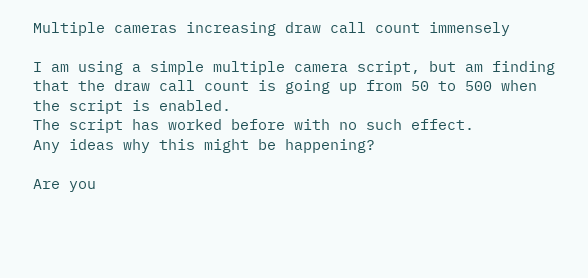Multiple cameras increasing draw call count immensely

I am using a simple multiple camera script, but am finding that the draw call count is going up from 50 to 500 when the script is enabled.
The script has worked before with no such effect.
Any ideas why this might be happening?

Are you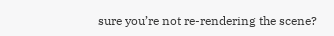sure you’re not re-rendering the scene?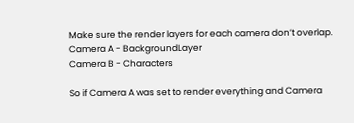Make sure the render layers for each camera don’t overlap.
Camera A - BackgroundLayer
Camera B - Characters

So if Camera A was set to render everything and Camera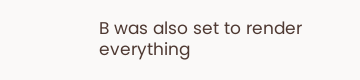B was also set to render everything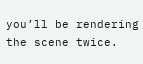you’ll be rendering the scene twice.